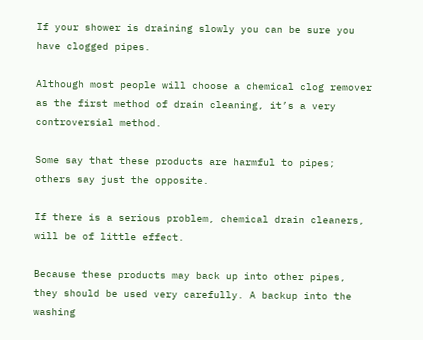If your shower is draining slowly you can be sure you have clogged pipes.

Although most people will choose a chemical clog remover as the first method of drain cleaning, it’s a very controversial method.

Some say that these products are harmful to pipes; others say just the opposite.

If there is a serious problem, chemical drain cleaners, will be of little effect.

Because these products may back up into other pipes, they should be used very carefully. A backup into the washing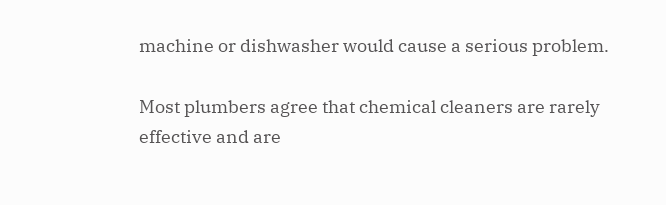machine or dishwasher would cause a serious problem.

Most plumbers agree that chemical cleaners are rarely effective and are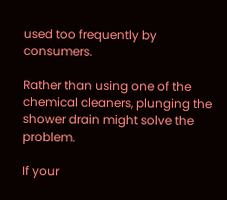used too frequently by consumers.

Rather than using one of the chemical cleaners, plunging the shower drain might solve the problem.

If your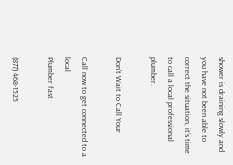shower is draining slowly and you have not been able to correct the situation, it’s time to call a local professional plumber.

Don’t Wait to Call Your

Call now to get connected to a local
Plumber fast

(877) 468-1525